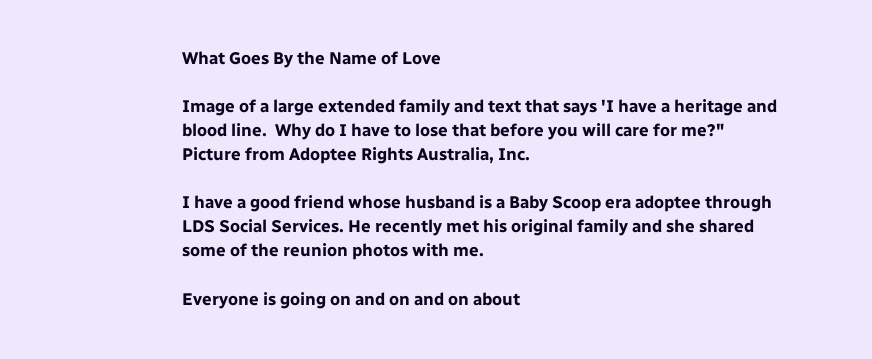What Goes By the Name of Love

Image of a large extended family and text that says 'I have a heritage and blood line.  Why do I have to lose that before you will care for me?" Picture from Adoptee Rights Australia, Inc.

I have a good friend whose husband is a Baby Scoop era adoptee through LDS Social Services. He recently met his original family and she shared some of the reunion photos with me.

Everyone is going on and on and on about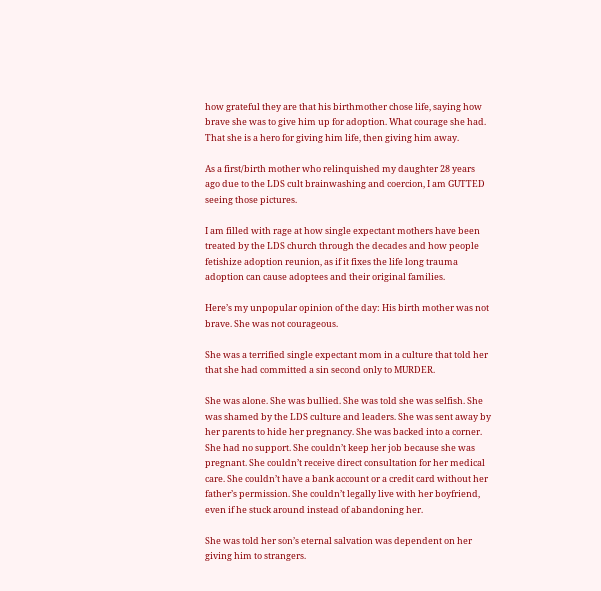how grateful they are that his birthmother chose life, saying how brave she was to give him up for adoption. What courage she had. That she is a hero for giving him life, then giving him away.

As a first/birth mother who relinquished my daughter 28 years ago due to the LDS cult brainwashing and coercion, I am GUTTED seeing those pictures.

I am filled with rage at how single expectant mothers have been treated by the LDS church through the decades and how people fetishize adoption reunion, as if it fixes the life long trauma adoption can cause adoptees and their original families.

Here’s my unpopular opinion of the day: His birth mother was not brave. She was not courageous.

She was a terrified single expectant mom in a culture that told her that she had committed a sin second only to MURDER.

She was alone. She was bullied. She was told she was selfish. She was shamed by the LDS culture and leaders. She was sent away by her parents to hide her pregnancy. She was backed into a corner. She had no support. She couldn’t keep her job because she was pregnant. She couldn’t receive direct consultation for her medical care. She couldn’t have a bank account or a credit card without her father’s permission. She couldn’t legally live with her boyfriend, even if he stuck around instead of abandoning her.

She was told her son’s eternal salvation was dependent on her giving him to strangers.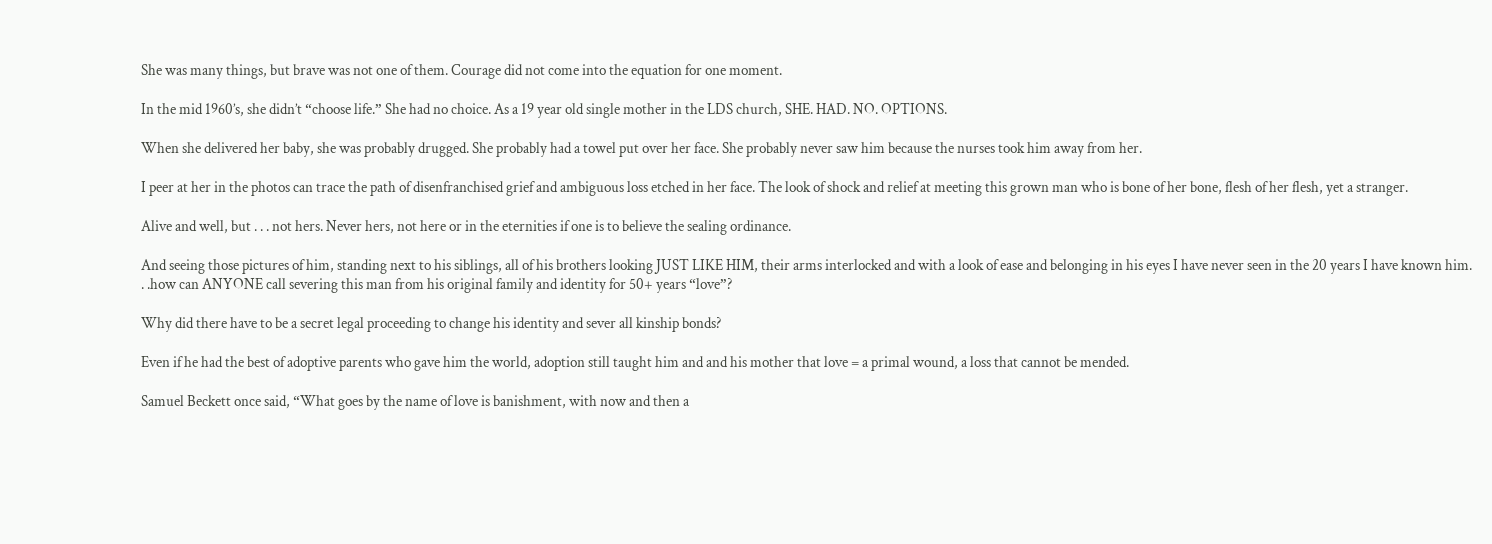She was many things, but brave was not one of them. Courage did not come into the equation for one moment.

In the mid 1960’s, she didn’t “choose life.” She had no choice. As a 19 year old single mother in the LDS church, SHE. HAD. NO. OPTIONS.

When she delivered her baby, she was probably drugged. She probably had a towel put over her face. She probably never saw him because the nurses took him away from her.

I peer at her in the photos can trace the path of disenfranchised grief and ambiguous loss etched in her face. The look of shock and relief at meeting this grown man who is bone of her bone, flesh of her flesh, yet a stranger.

Alive and well, but . . . not hers. Never hers, not here or in the eternities if one is to believe the sealing ordinance.

And seeing those pictures of him, standing next to his siblings, all of his brothers looking JUST LIKE HIM, their arms interlocked and with a look of ease and belonging in his eyes I have never seen in the 20 years I have known him. . .how can ANYONE call severing this man from his original family and identity for 50+ years “love”?

Why did there have to be a secret legal proceeding to change his identity and sever all kinship bonds?

Even if he had the best of adoptive parents who gave him the world, adoption still taught him and and his mother that love = a primal wound, a loss that cannot be mended.

Samuel Beckett once said, “What goes by the name of love is banishment, with now and then a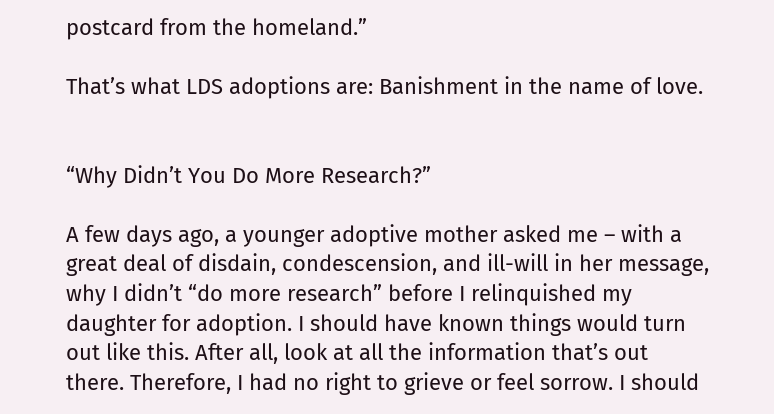postcard from the homeland.”

That’s what LDS adoptions are: Banishment in the name of love.


“Why Didn’t You Do More Research?”

A few days ago, a younger adoptive mother asked me – with a great deal of disdain, condescension, and ill-will in her message, why I didn’t “do more research” before I relinquished my daughter for adoption. I should have known things would turn out like this. After all, look at all the information that’s out there. Therefore, I had no right to grieve or feel sorrow. I should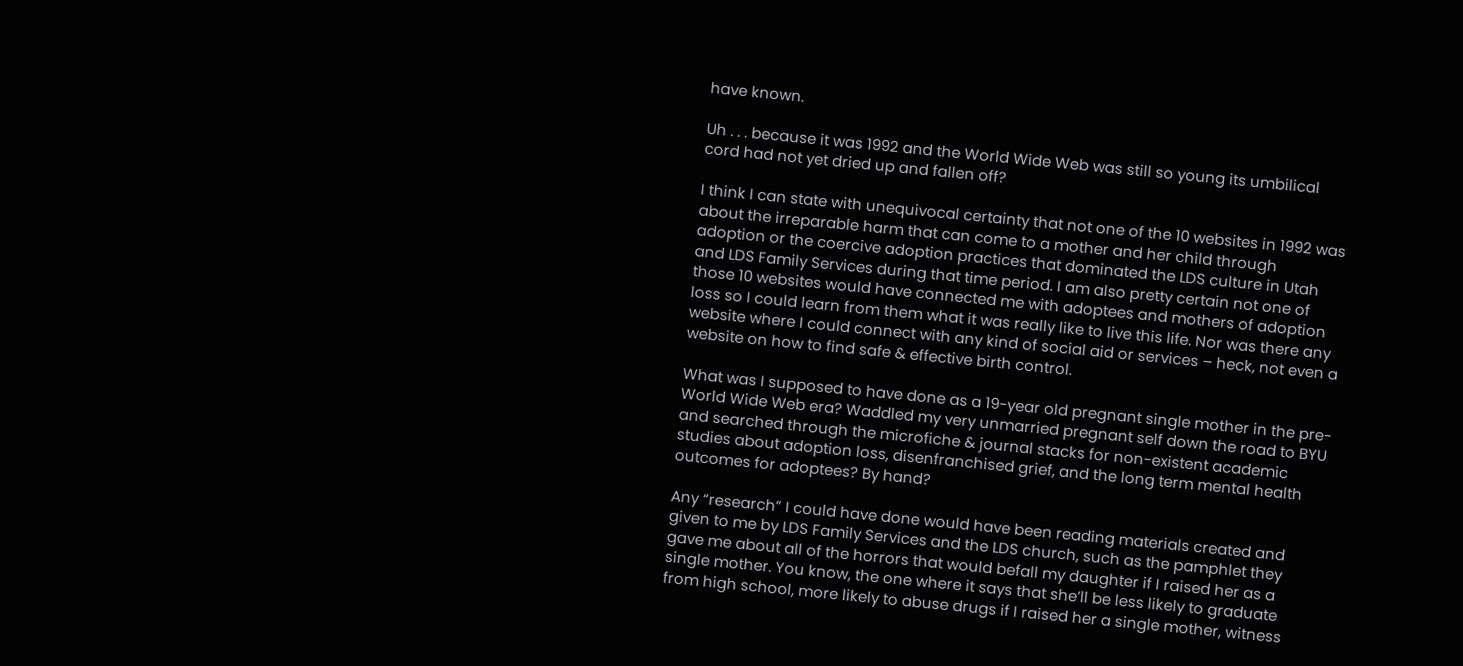have known.

Uh . . . because it was 1992 and the World Wide Web was still so young its umbilical cord had not yet dried up and fallen off?

I think I can state with unequivocal certainty that not one of the 10 websites in 1992 was about the irreparable harm that can come to a mother and her child through adoption or the coercive adoption practices that dominated the LDS culture in Utah and LDS Family Services during that time period. I am also pretty certain not one of those 10 websites would have connected me with adoptees and mothers of adoption loss so I could learn from them what it was really like to live this life. Nor was there any website where I could connect with any kind of social aid or services – heck, not even a website on how to find safe & effective birth control.

What was I supposed to have done as a 19-year old pregnant single mother in the pre-World Wide Web era? Waddled my very unmarried pregnant self down the road to BYU and searched through the microfiche & journal stacks for non-existent academic studies about adoption loss, disenfranchised grief, and the long term mental health outcomes for adoptees? By hand?

Any “research” I could have done would have been reading materials created and given to me by LDS Family Services and the LDS church, such as the pamphlet they gave me about all of the horrors that would befall my daughter if I raised her as a single mother. You know, the one where it says that she’ll be less likely to graduate from high school, more likely to abuse drugs if I raised her a single mother, witness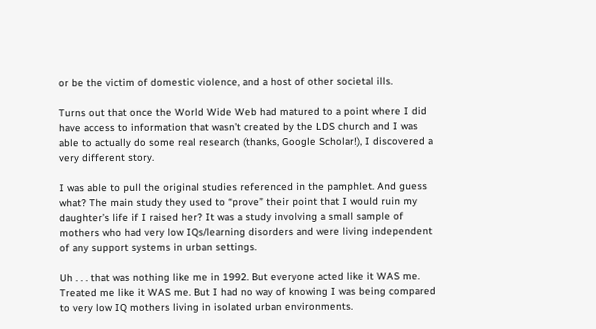or be the victim of domestic violence, and a host of other societal ills.

Turns out that once the World Wide Web had matured to a point where I did have access to information that wasn’t created by the LDS church and I was able to actually do some real research (thanks, Google Scholar!), I discovered a very different story.

I was able to pull the original studies referenced in the pamphlet. And guess what? The main study they used to “prove” their point that I would ruin my daughter’s life if I raised her? It was a study involving a small sample of mothers who had very low IQs/learning disorders and were living independent of any support systems in urban settings.

Uh . . . that was nothing like me in 1992. But everyone acted like it WAS me. Treated me like it WAS me. But I had no way of knowing I was being compared to very low IQ mothers living in isolated urban environments.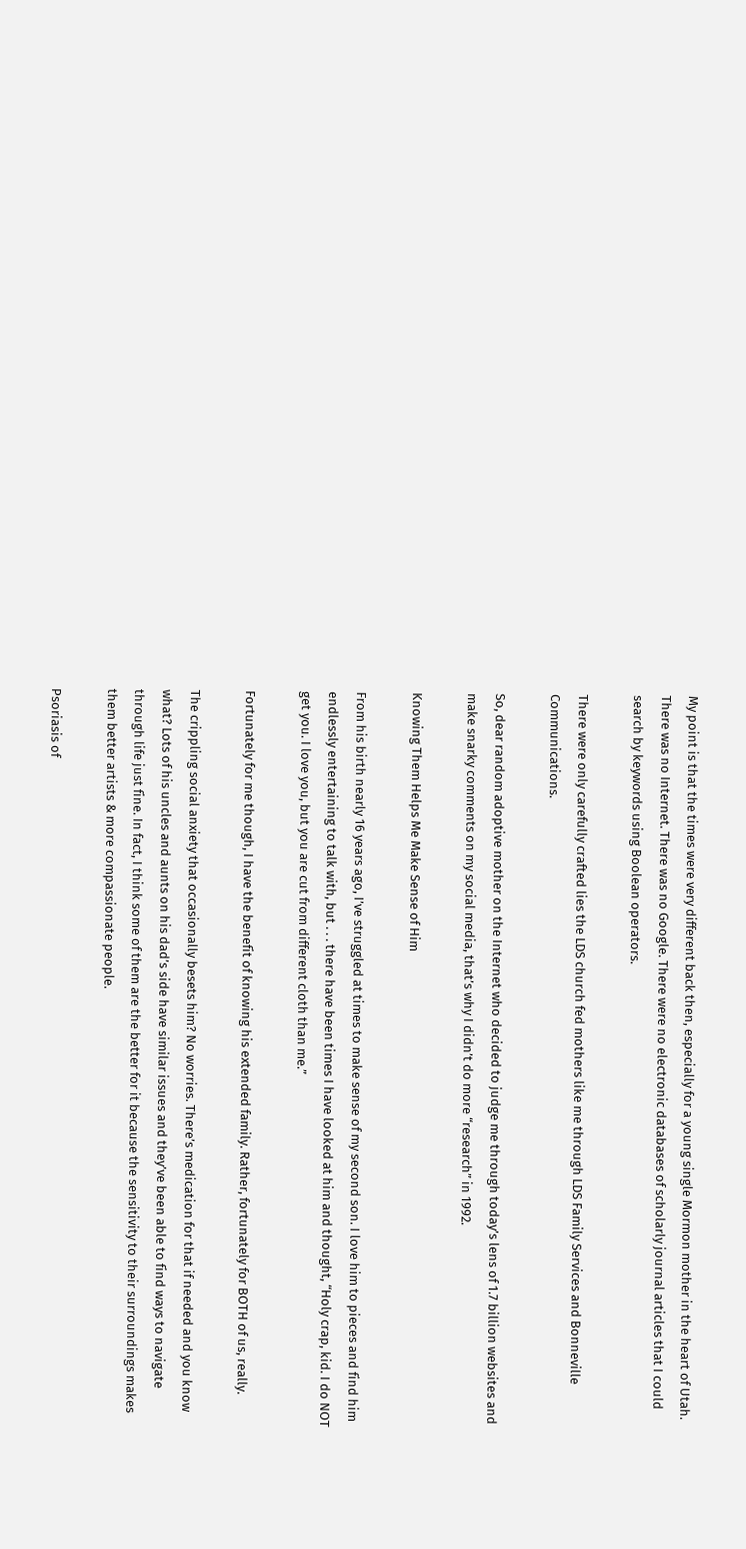My point is that the times were very different back then, especially for a young single Mormon mother in the heart of Utah. There was no Internet. There was no Google. There were no electronic databases of scholarly journal articles that I could search by keywords using Boolean operators.

There were only carefully crafted lies the LDS church fed mothers like me through LDS Family Services and Bonneville Communications.

So, dear random adoptive mother on the Internet who decided to judge me through today’s lens of 1.7 billion websites and make snarky comments on my social media, that’s why I didn’t do more “research” in 1992.

Knowing Them Helps Me Make Sense of Him

From his birth nearly 16 years ago, I’ve struggled at times to make sense of my second son. I love him to pieces and find him endlessly entertaining to talk with, but . . . there have been times I have looked at him and thought, “Holy crap, kid. I do NOT get you. I love you, but you are cut from different cloth than me.”

Fortunately for me though, I have the benefit of knowing his extended family. Rather, fortunately for BOTH of us, really.

The crippling social anxiety that occasionally besets him? No worries. There’s medication for that if needed and you know what? Lots of his uncles and aunts on his dad’s side have similar issues and they’ve been able to find ways to navigate through life just fine. In fact, I think some of them are the better for it because the sensitivity to their surroundings makes them better artists & more compassionate people.

Psoriasis of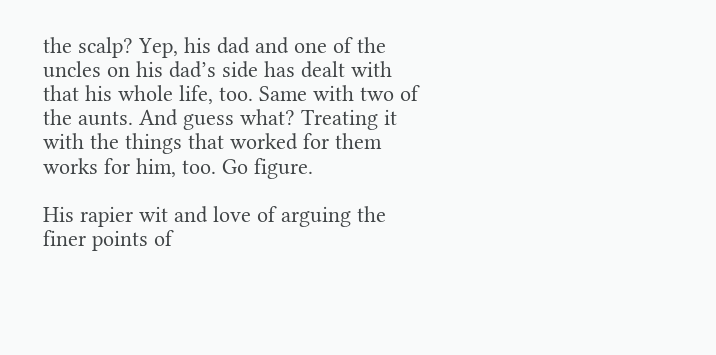the scalp? Yep, his dad and one of the uncles on his dad’s side has dealt with that his whole life, too. Same with two of the aunts. And guess what? Treating it with the things that worked for them works for him, too. Go figure.

His rapier wit and love of arguing the finer points of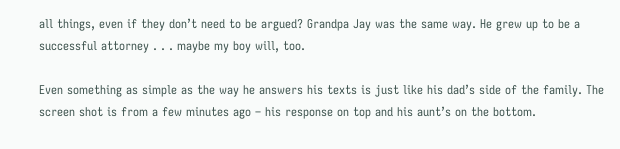all things, even if they don’t need to be argued? Grandpa Jay was the same way. He grew up to be a successful attorney . . . maybe my boy will, too.

Even something as simple as the way he answers his texts is just like his dad’s side of the family. The screen shot is from a few minutes ago – his response on top and his aunt’s on the bottom.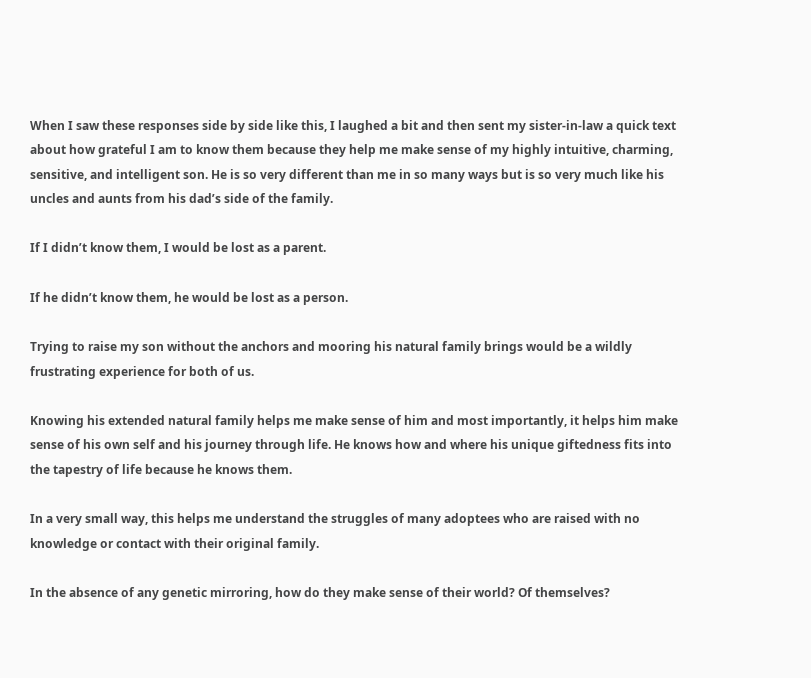When I saw these responses side by side like this, I laughed a bit and then sent my sister-in-law a quick text about how grateful I am to know them because they help me make sense of my highly intuitive, charming, sensitive, and intelligent son. He is so very different than me in so many ways but is so very much like his uncles and aunts from his dad’s side of the family.

If I didn’t know them, I would be lost as a parent.

If he didn’t know them, he would be lost as a person.

Trying to raise my son without the anchors and mooring his natural family brings would be a wildly frustrating experience for both of us.

Knowing his extended natural family helps me make sense of him and most importantly, it helps him make sense of his own self and his journey through life. He knows how and where his unique giftedness fits into the tapestry of life because he knows them.

In a very small way, this helps me understand the struggles of many adoptees who are raised with no knowledge or contact with their original family.

In the absence of any genetic mirroring, how do they make sense of their world? Of themselves?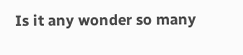Is it any wonder so many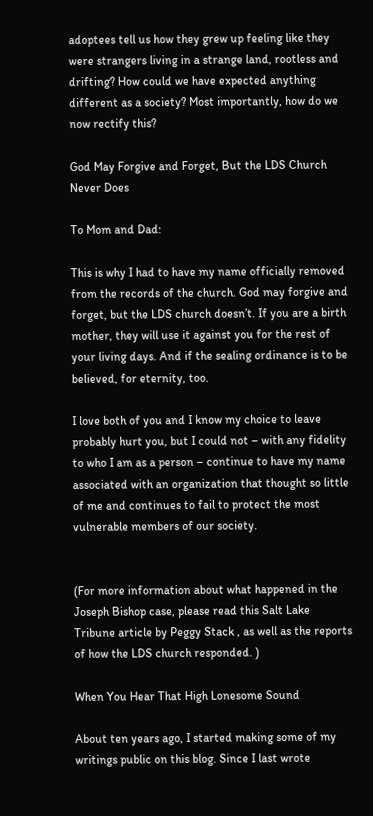adoptees tell us how they grew up feeling like they were strangers living in a strange land, rootless and drifting? How could we have expected anything different as a society? Most importantly, how do we now rectify this?

God May Forgive and Forget, But the LDS Church Never Does

To Mom and Dad:

This is why I had to have my name officially removed from the records of the church. God may forgive and forget, but the LDS church doesn’t. If you are a birth mother, they will use it against you for the rest of your living days. And if the sealing ordinance is to be believed, for eternity, too.

I love both of you and I know my choice to leave probably hurt you, but I could not – with any fidelity to who I am as a person – continue to have my name associated with an organization that thought so little of me and continues to fail to protect the most vulnerable members of our society.


(For more information about what happened in the Joseph Bishop case, please read this Salt Lake Tribune article by Peggy Stack , as well as the reports of how the LDS church responded. )

When You Hear That High Lonesome Sound

About ten years ago, I started making some of my writings public on this blog. Since I last wrote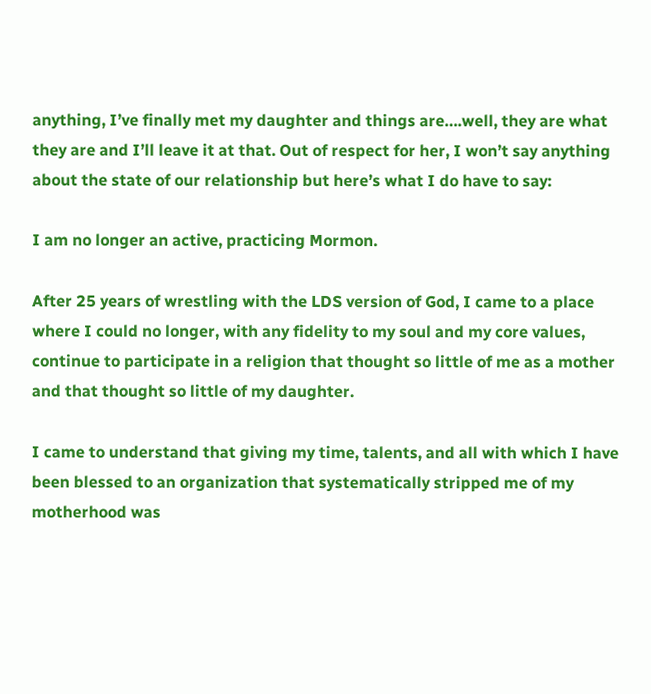anything, I’ve finally met my daughter and things are….well, they are what they are and I’ll leave it at that. Out of respect for her, I won’t say anything  about the state of our relationship but here’s what I do have to say:

I am no longer an active, practicing Mormon.

After 25 years of wrestling with the LDS version of God, I came to a place where I could no longer, with any fidelity to my soul and my core values, continue to participate in a religion that thought so little of me as a mother and that thought so little of my daughter.

I came to understand that giving my time, talents, and all with which I have been blessed to an organization that systematically stripped me of my motherhood was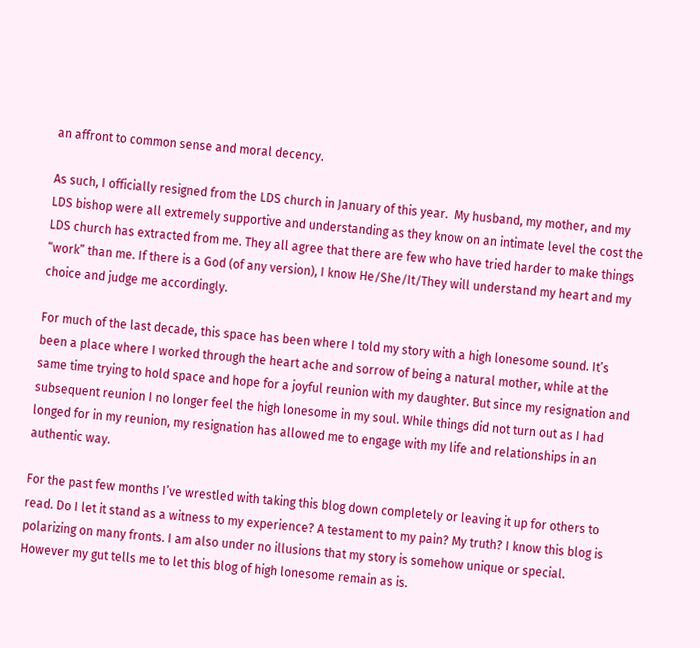an affront to common sense and moral decency.

As such, I officially resigned from the LDS church in January of this year.  My husband, my mother, and my LDS bishop were all extremely supportive and understanding as they know on an intimate level the cost the LDS church has extracted from me. They all agree that there are few who have tried harder to make things “work” than me. If there is a God (of any version), I know He/She/It/They will understand my heart and my choice and judge me accordingly.

For much of the last decade, this space has been where I told my story with a high lonesome sound. It’s been a place where I worked through the heart ache and sorrow of being a natural mother, while at the same time trying to hold space and hope for a joyful reunion with my daughter. But since my resignation and subsequent reunion I no longer feel the high lonesome in my soul. While things did not turn out as I had longed for in my reunion, my resignation has allowed me to engage with my life and relationships in an authentic way.

For the past few months I’ve wrestled with taking this blog down completely or leaving it up for others to read. Do I let it stand as a witness to my experience? A testament to my pain? My truth? I know this blog is polarizing on many fronts. I am also under no illusions that my story is somehow unique or special. However my gut tells me to let this blog of high lonesome remain as is.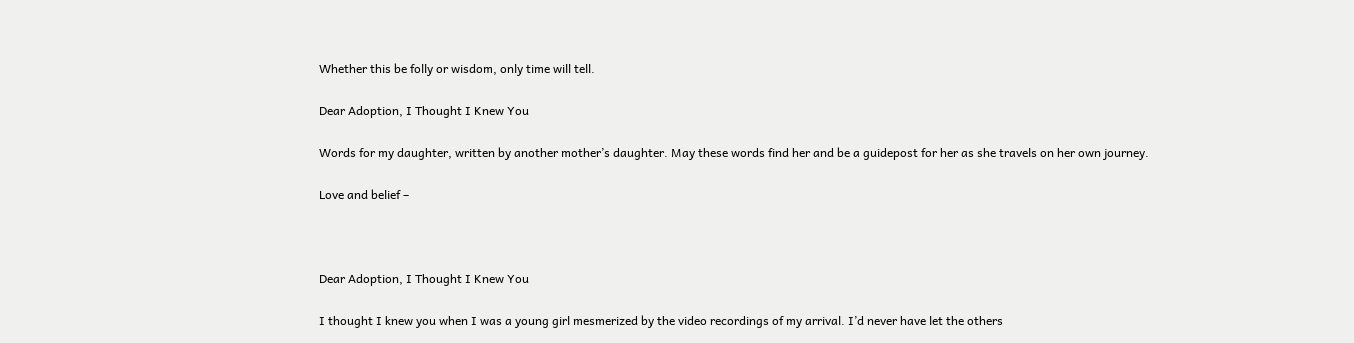Whether this be folly or wisdom, only time will tell.

Dear Adoption, I Thought I Knew You

Words for my daughter, written by another mother’s daughter. May these words find her and be a guidepost for her as she travels on her own journey.

Love and belief –



Dear Adoption, I Thought I Knew You

I thought I knew you when I was a young girl mesmerized by the video recordings of my arrival. I’d never have let the others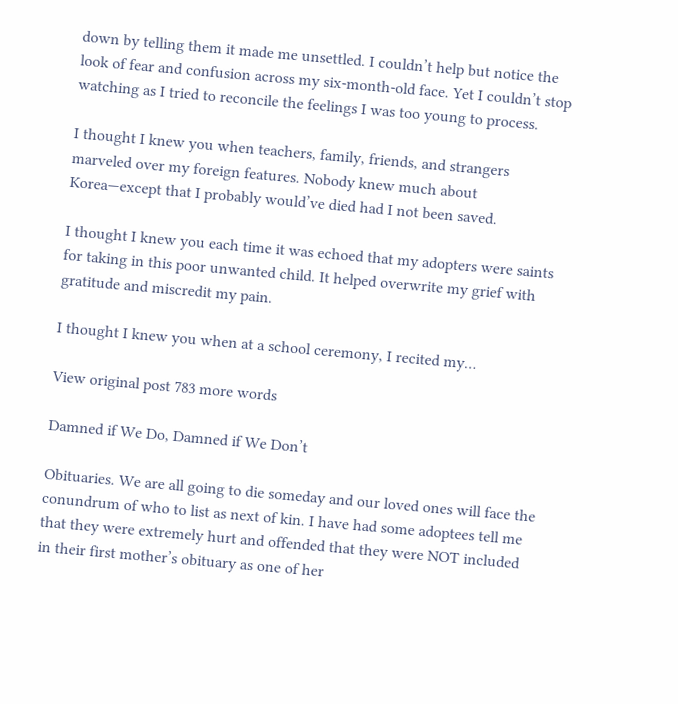down by telling them it made me unsettled. I couldn’t help but notice the look of fear and confusion across my six-month-old face. Yet I couldn’t stop watching as I tried to reconcile the feelings I was too young to process.

I thought I knew you when teachers, family, friends, and strangers marveled over my foreign features. Nobody knew much about Korea—except that I probably would’ve died had I not been saved.

I thought I knew you each time it was echoed that my adopters were saints for taking in this poor unwanted child. It helped overwrite my grief with gratitude and miscredit my pain.

I thought I knew you when at a school ceremony, I recited my…

View original post 783 more words

Damned if We Do, Damned if We Don’t

Obituaries. We are all going to die someday and our loved ones will face the conundrum of who to list as next of kin. I have had some adoptees tell me that they were extremely hurt and offended that they were NOT included in their first mother’s obituary as one of her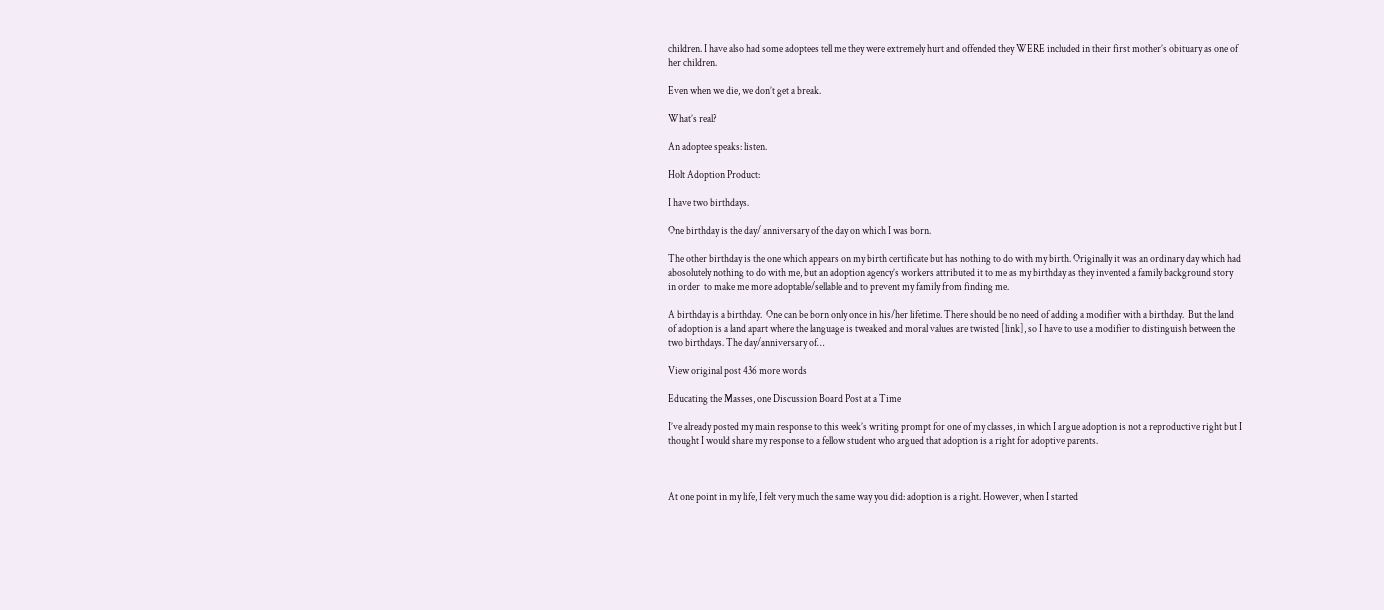children. I have also had some adoptees tell me they were extremely hurt and offended they WERE included in their first mother’s obituary as one of her children.

Even when we die, we don’t get a break.

What’s real?

An adoptee speaks: listen.

Holt Adoption Product:

I have two birthdays.

One birthday is the day/ anniversary of the day on which I was born.

The other birthday is the one which appears on my birth certificate but has nothing to do with my birth. Originally it was an ordinary day which had abosolutely nothing to do with me, but an adoption agency’s workers attributed it to me as my birthday as they invented a family background story in order  to make me more adoptable/sellable and to prevent my family from finding me.

A birthday is a birthday.  One can be born only once in his/her lifetime. There should be no need of adding a modifier with a birthday.  But the land of adoption is a land apart where the language is tweaked and moral values are twisted [link], so I have to use a modifier to distinguish between the two birthdays. The day/anniversary of…

View original post 436 more words

Educating the Masses, one Discussion Board Post at a Time

I’ve already posted my main response to this week’s writing prompt for one of my classes, in which I argue adoption is not a reproductive right but I thought I would share my response to a fellow student who argued that adoption is a right for adoptive parents.



At one point in my life, I felt very much the same way you did: adoption is a right. However, when I started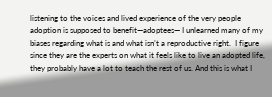listening to the voices and lived experience of the very people adoption is supposed to benefit—adoptees— I unlearned many of my biases regarding what is and what isn’t a reproductive right.  I figure since they are the experts on what it feels like to live an adopted life, they probably have a lot to teach the rest of us. And this is what I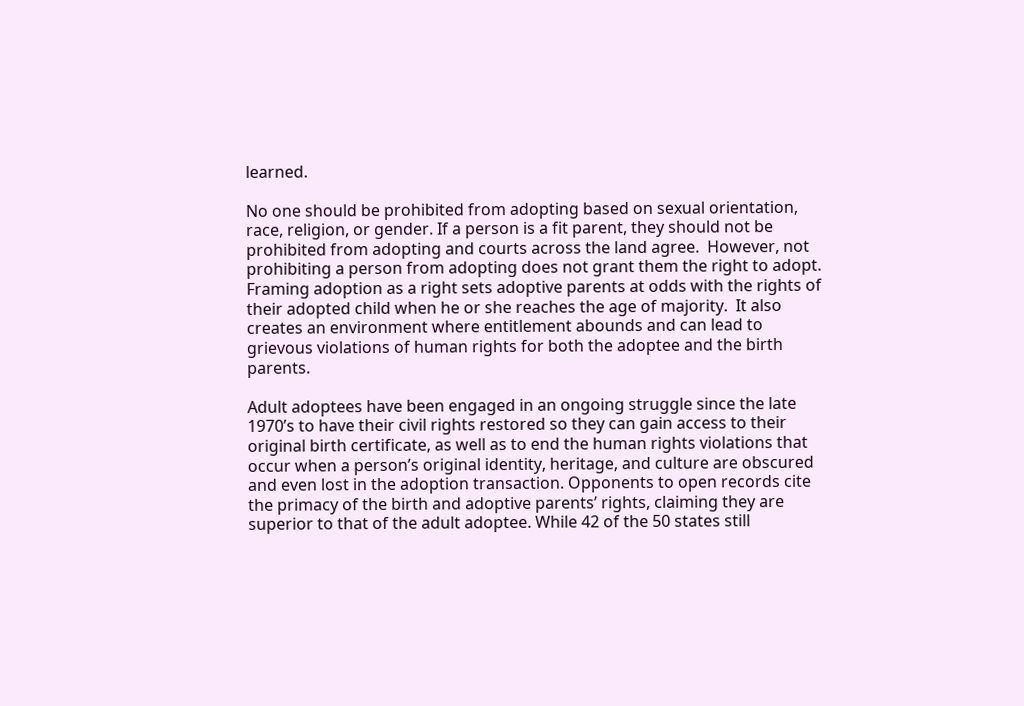learned.

No one should be prohibited from adopting based on sexual orientation, race, religion, or gender. If a person is a fit parent, they should not be prohibited from adopting and courts across the land agree.  However, not prohibiting a person from adopting does not grant them the right to adopt.  Framing adoption as a right sets adoptive parents at odds with the rights of their adopted child when he or she reaches the age of majority.  It also creates an environment where entitlement abounds and can lead to grievous violations of human rights for both the adoptee and the birth parents.

Adult adoptees have been engaged in an ongoing struggle since the late 1970’s to have their civil rights restored so they can gain access to their original birth certificate, as well as to end the human rights violations that occur when a person’s original identity, heritage, and culture are obscured and even lost in the adoption transaction. Opponents to open records cite the primacy of the birth and adoptive parents’ rights, claiming they are superior to that of the adult adoptee. While 42 of the 50 states still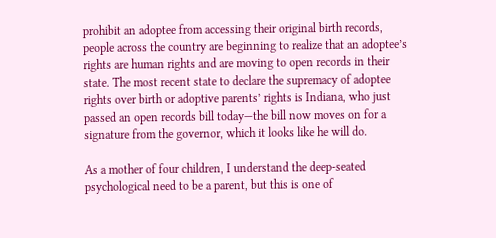prohibit an adoptee from accessing their original birth records, people across the country are beginning to realize that an adoptee’s rights are human rights and are moving to open records in their state. The most recent state to declare the supremacy of adoptee rights over birth or adoptive parents’ rights is Indiana, who just passed an open records bill today—the bill now moves on for a signature from the governor, which it looks like he will do.

As a mother of four children, I understand the deep-seated psychological need to be a parent, but this is one of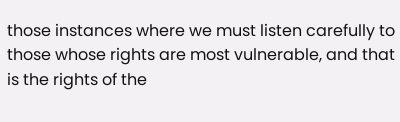those instances where we must listen carefully to those whose rights are most vulnerable, and that is the rights of the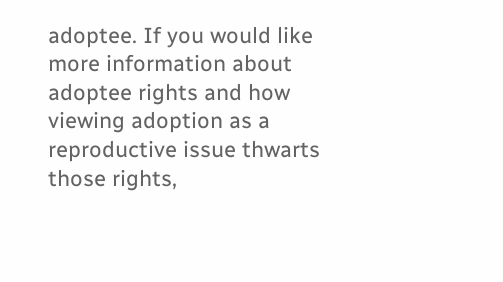adoptee. If you would like more information about adoptee rights and how viewing adoption as a reproductive issue thwarts those rights,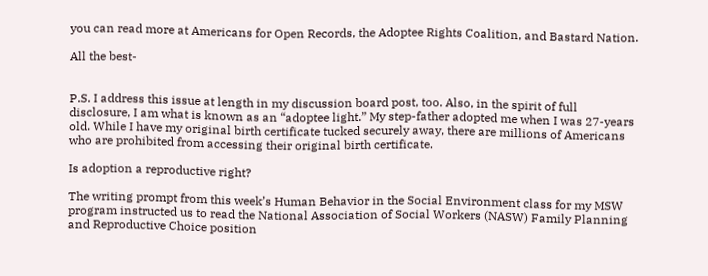you can read more at Americans for Open Records, the Adoptee Rights Coalition, and Bastard Nation.

All the best-


P.S. I address this issue at length in my discussion board post, too. Also, in the spirit of full disclosure, I am what is known as an “adoptee light.” My step-father adopted me when I was 27-years old. While I have my original birth certificate tucked securely away, there are millions of Americans who are prohibited from accessing their original birth certificate.

Is adoption a reproductive right?

The writing prompt from this week’s Human Behavior in the Social Environment class for my MSW program instructed us to read the National Association of Social Workers (NASW) Family Planning and Reproductive Choice position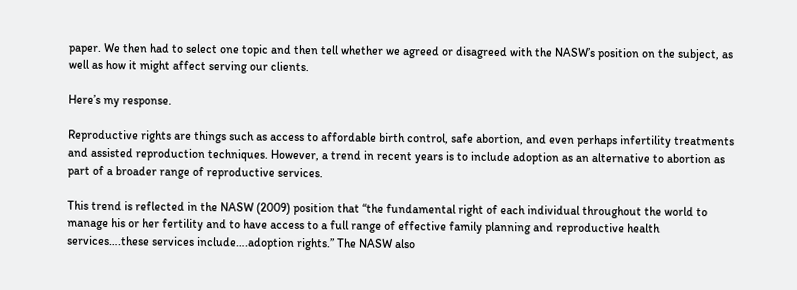paper. We then had to select one topic and then tell whether we agreed or disagreed with the NASW’s position on the subject, as well as how it might affect serving our clients.

Here’s my response.

Reproductive rights are things such as access to affordable birth control, safe abortion, and even perhaps infertility treatments and assisted reproduction techniques. However, a trend in recent years is to include adoption as an alternative to abortion as part of a broader range of reproductive services.

This trend is reflected in the NASW (2009) position that “the fundamental right of each individual throughout the world to manage his or her fertility and to have access to a full range of effective family planning and reproductive health services….these services include….adoption rights.” The NASW also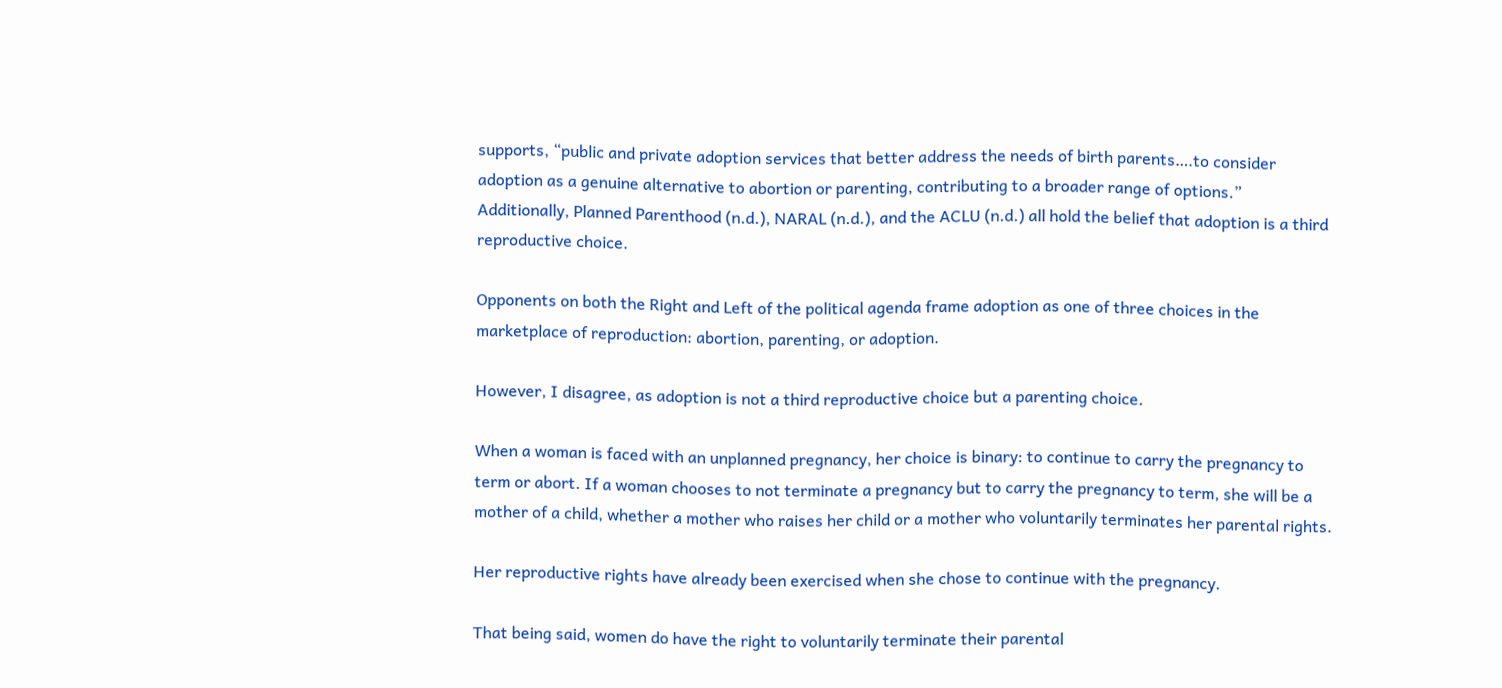supports, “public and private adoption services that better address the needs of birth parents….to consider adoption as a genuine alternative to abortion or parenting, contributing to a broader range of options.”  Additionally, Planned Parenthood (n.d.), NARAL (n.d.), and the ACLU (n.d.) all hold the belief that adoption is a third reproductive choice.

Opponents on both the Right and Left of the political agenda frame adoption as one of three choices in the marketplace of reproduction: abortion, parenting, or adoption.

However, I disagree, as adoption is not a third reproductive choice but a parenting choice.

When a woman is faced with an unplanned pregnancy, her choice is binary: to continue to carry the pregnancy to term or abort. If a woman chooses to not terminate a pregnancy but to carry the pregnancy to term, she will be a mother of a child, whether a mother who raises her child or a mother who voluntarily terminates her parental rights.

Her reproductive rights have already been exercised when she chose to continue with the pregnancy.

That being said, women do have the right to voluntarily terminate their parental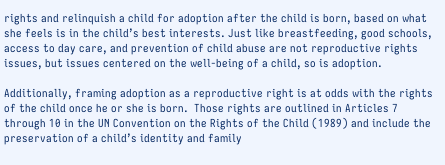rights and relinquish a child for adoption after the child is born, based on what she feels is in the child’s best interests. Just like breastfeeding, good schools, access to day care, and prevention of child abuse are not reproductive rights issues, but issues centered on the well-being of a child, so is adoption.

Additionally, framing adoption as a reproductive right is at odds with the rights of the child once he or she is born.  Those rights are outlined in Articles 7 through 10 in the UN Convention on the Rights of the Child (1989) and include the preservation of a child’s identity and family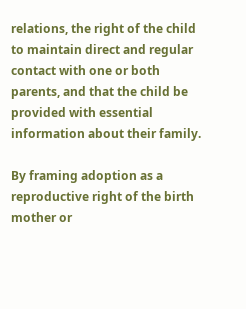relations, the right of the child to maintain direct and regular contact with one or both parents, and that the child be provided with essential information about their family.

By framing adoption as a reproductive right of the birth mother or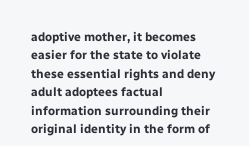adoptive mother, it becomes easier for the state to violate these essential rights and deny adult adoptees factual information surrounding their original identity in the form of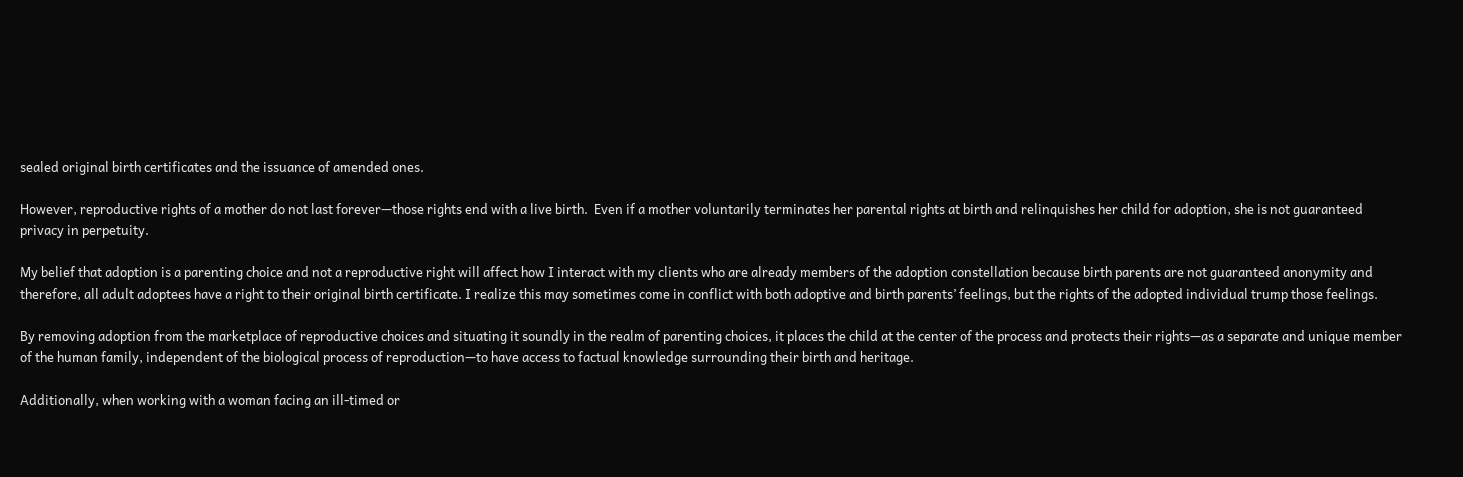sealed original birth certificates and the issuance of amended ones.

However, reproductive rights of a mother do not last forever—those rights end with a live birth.  Even if a mother voluntarily terminates her parental rights at birth and relinquishes her child for adoption, she is not guaranteed privacy in perpetuity.

My belief that adoption is a parenting choice and not a reproductive right will affect how I interact with my clients who are already members of the adoption constellation because birth parents are not guaranteed anonymity and therefore, all adult adoptees have a right to their original birth certificate. I realize this may sometimes come in conflict with both adoptive and birth parents’ feelings, but the rights of the adopted individual trump those feelings.

By removing adoption from the marketplace of reproductive choices and situating it soundly in the realm of parenting choices, it places the child at the center of the process and protects their rights—as a separate and unique member of the human family, independent of the biological process of reproduction—to have access to factual knowledge surrounding their birth and heritage.

Additionally, when working with a woman facing an ill-timed or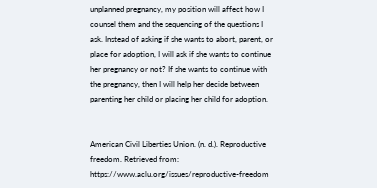unplanned pregnancy, my position will affect how I counsel them and the sequencing of the questions I ask. Instead of asking if she wants to abort, parent, or place for adoption, I will ask if she wants to continue her pregnancy or not? If she wants to continue with the pregnancy, then I will help her decide between parenting her child or placing her child for adoption.


American Civil Liberties Union. (n. d.). Reproductive freedom. Retrieved from: https://www.aclu.org/issues/reproductive-freedom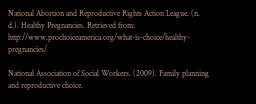National Abortion and Reproductive Rights Action League. (n. d.). Healthy Pregnancies. Retrieved from: http://www.prochoiceamerica.org/what-is-choice/healthy-pregnancies/

National Association of Social Workers. (2009). Family planning and reproductive choice.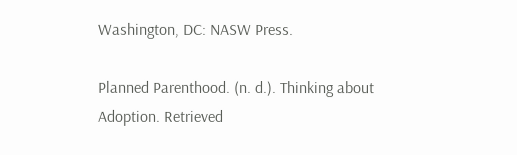Washington, DC: NASW Press.

Planned Parenthood. (n. d.). Thinking about Adoption. Retrieved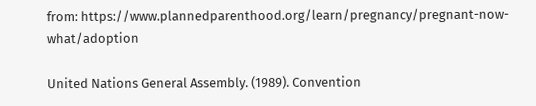from: https://www.plannedparenthood.org/learn/pregnancy/pregnant-now-what/adoption

United Nations General Assembly. (1989). Convention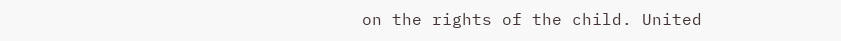on the rights of the child. United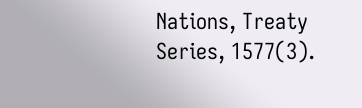Nations, Treaty Series, 1577(3).